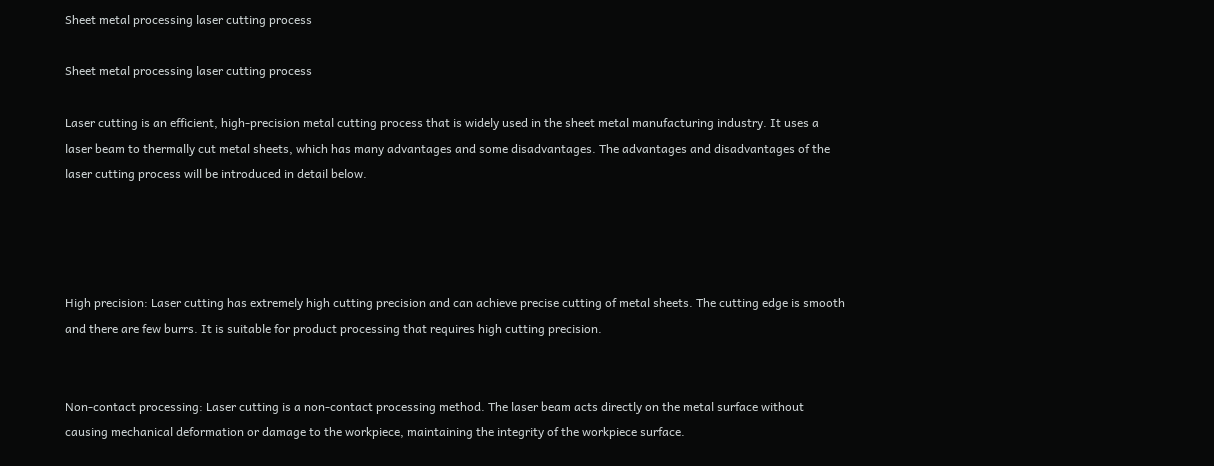Sheet metal processing laser cutting process

Sheet metal processing laser cutting process

Laser cutting is an efficient, high-precision metal cutting process that is widely used in the sheet metal manufacturing industry. It uses a laser beam to thermally cut metal sheets, which has many advantages and some disadvantages. The advantages and disadvantages of the laser cutting process will be introduced in detail below.




High precision: Laser cutting has extremely high cutting precision and can achieve precise cutting of metal sheets. The cutting edge is smooth and there are few burrs. It is suitable for product processing that requires high cutting precision.


Non-contact processing: Laser cutting is a non-contact processing method. The laser beam acts directly on the metal surface without causing mechanical deformation or damage to the workpiece, maintaining the integrity of the workpiece surface.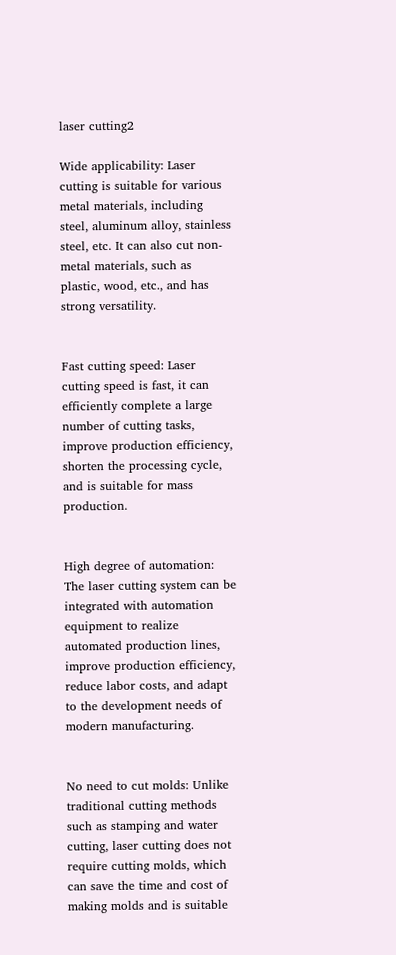laser cutting2

Wide applicability: Laser cutting is suitable for various metal materials, including steel, aluminum alloy, stainless steel, etc. It can also cut non-metal materials, such as plastic, wood, etc., and has strong versatility.


Fast cutting speed: Laser cutting speed is fast, it can efficiently complete a large number of cutting tasks, improve production efficiency, shorten the processing cycle, and is suitable for mass production.


High degree of automation: The laser cutting system can be integrated with automation equipment to realize automated production lines, improve production efficiency, reduce labor costs, and adapt to the development needs of modern manufacturing.


No need to cut molds: Unlike traditional cutting methods such as stamping and water cutting, laser cutting does not require cutting molds, which can save the time and cost of making molds and is suitable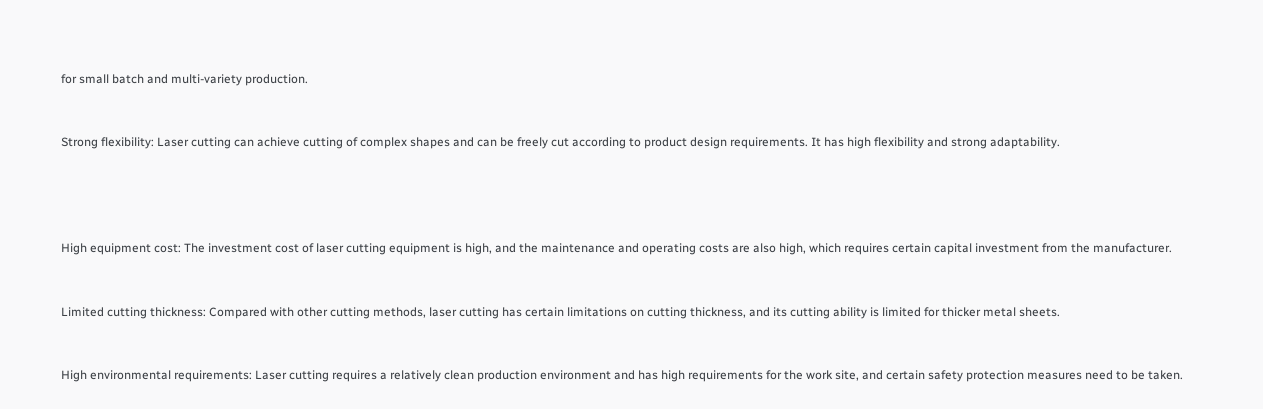for small batch and multi-variety production.


Strong flexibility: Laser cutting can achieve cutting of complex shapes and can be freely cut according to product design requirements. It has high flexibility and strong adaptability.




High equipment cost: The investment cost of laser cutting equipment is high, and the maintenance and operating costs are also high, which requires certain capital investment from the manufacturer.


Limited cutting thickness: Compared with other cutting methods, laser cutting has certain limitations on cutting thickness, and its cutting ability is limited for thicker metal sheets.


High environmental requirements: Laser cutting requires a relatively clean production environment and has high requirements for the work site, and certain safety protection measures need to be taken.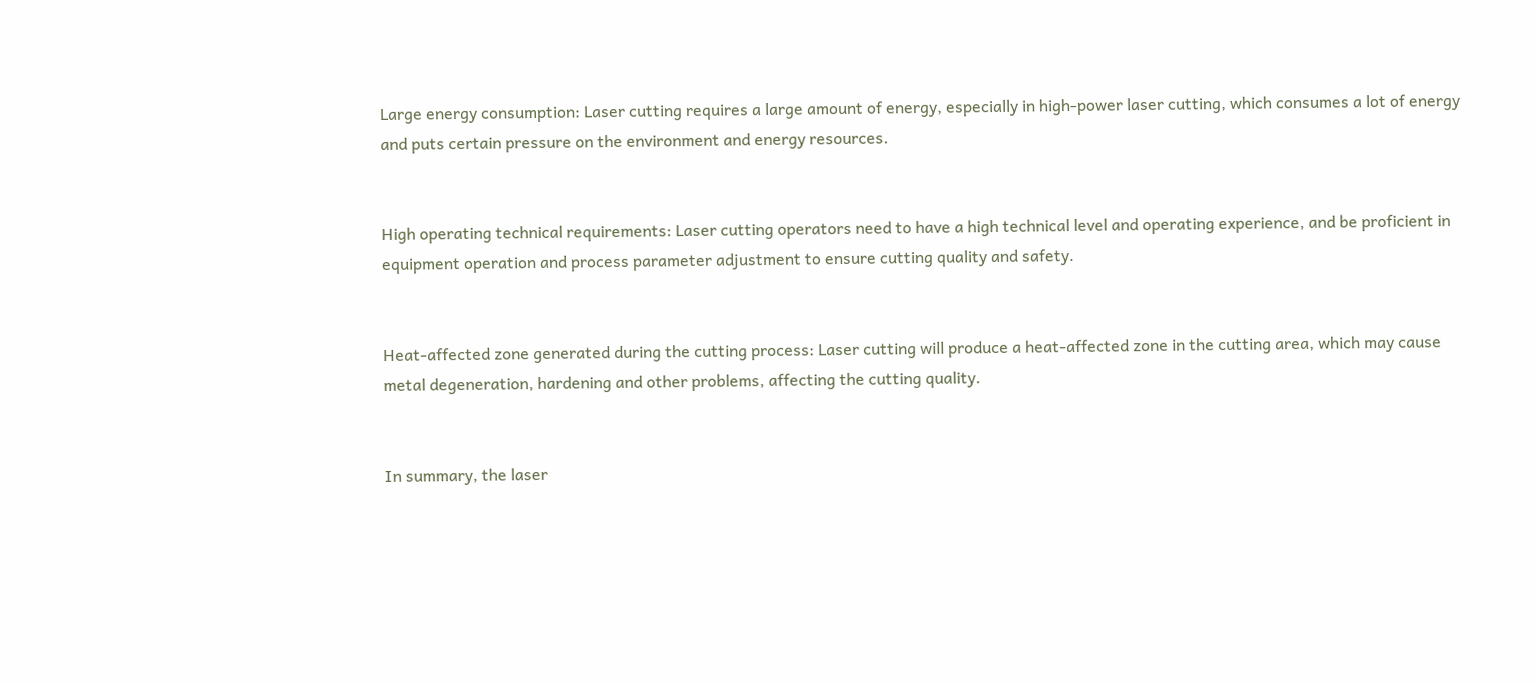Large energy consumption: Laser cutting requires a large amount of energy, especially in high-power laser cutting, which consumes a lot of energy and puts certain pressure on the environment and energy resources.


High operating technical requirements: Laser cutting operators need to have a high technical level and operating experience, and be proficient in equipment operation and process parameter adjustment to ensure cutting quality and safety.


Heat-affected zone generated during the cutting process: Laser cutting will produce a heat-affected zone in the cutting area, which may cause metal degeneration, hardening and other problems, affecting the cutting quality.


In summary, the laser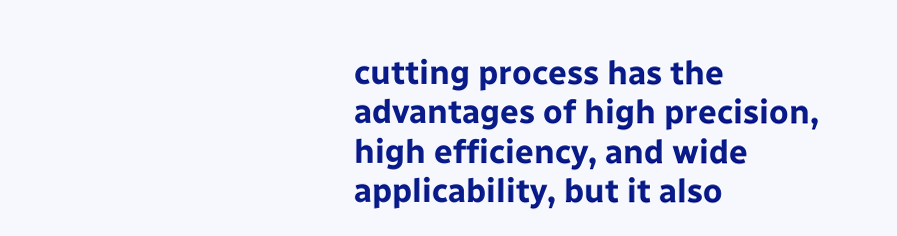cutting process has the advantages of high precision, high efficiency, and wide applicability, but it also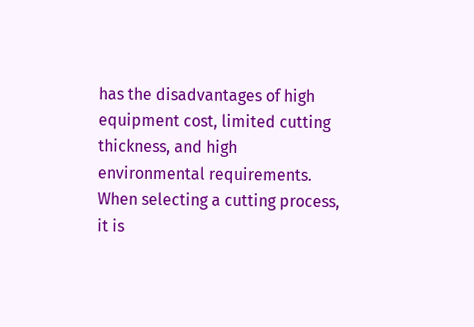has the disadvantages of high equipment cost, limited cutting thickness, and high environmental requirements. When selecting a cutting process, it is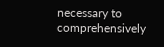necessary to comprehensively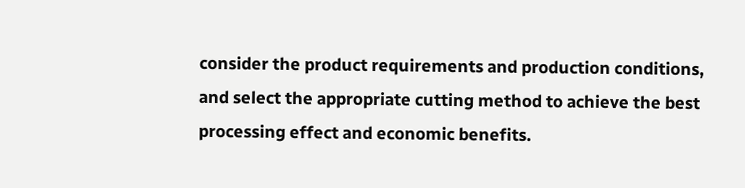consider the product requirements and production conditions, and select the appropriate cutting method to achieve the best processing effect and economic benefits.